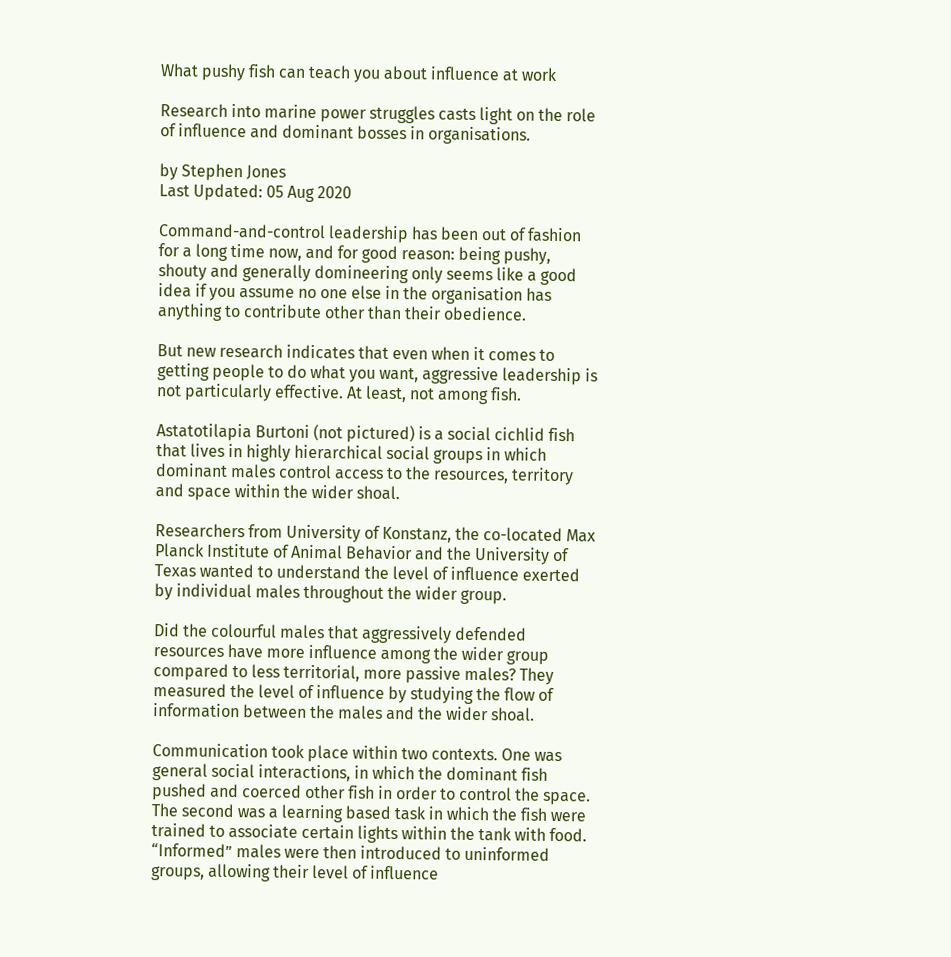What pushy fish can teach you about influence at work

Research into marine power struggles casts light on the role of influence and dominant bosses in organisations.

by Stephen Jones
Last Updated: 05 Aug 2020

Command-and-control leadership has been out of fashion for a long time now, and for good reason: being pushy, shouty and generally domineering only seems like a good idea if you assume no one else in the organisation has anything to contribute other than their obedience.

But new research indicates that even when it comes to getting people to do what you want, aggressive leadership is not particularly effective. At least, not among fish.

Astatotilapia Burtoni (not pictured) is a social cichlid fish that lives in highly hierarchical social groups in which dominant males control access to the resources, territory and space within the wider shoal.

Researchers from University of Konstanz, the co-located Max Planck Institute of Animal Behavior and the University of Texas wanted to understand the level of influence exerted by individual males throughout the wider group.

Did the colourful males that aggressively defended resources have more influence among the wider group compared to less territorial, more passive males? They measured the level of influence by studying the flow of information between the males and the wider shoal.

Communication took place within two contexts. One was general social interactions, in which the dominant fish pushed and coerced other fish in order to control the space. The second was a learning based task in which the fish were trained to associate certain lights within the tank with food. “Informed” males were then introduced to uninformed groups, allowing their level of influence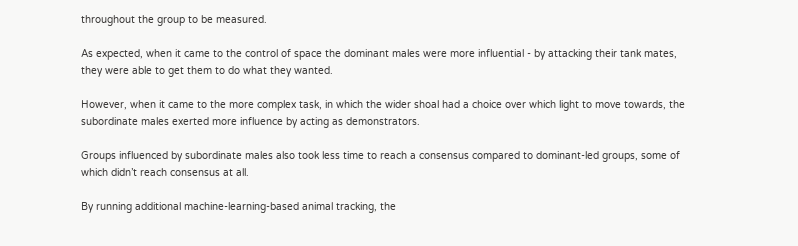throughout the group to be measured.

As expected, when it came to the control of space the dominant males were more influential - by attacking their tank mates, they were able to get them to do what they wanted.

However, when it came to the more complex task, in which the wider shoal had a choice over which light to move towards, the subordinate males exerted more influence by acting as demonstrators.

Groups influenced by subordinate males also took less time to reach a consensus compared to dominant-led groups, some of which didn’t reach consensus at all.

By running additional machine-learning-based animal tracking, the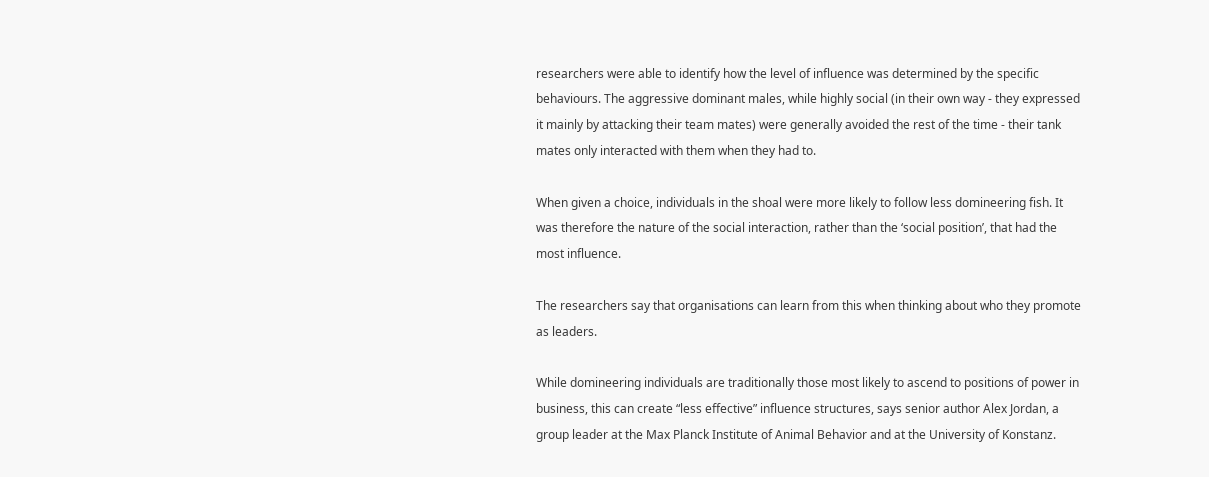researchers were able to identify how the level of influence was determined by the specific behaviours. The aggressive dominant males, while highly social (in their own way - they expressed it mainly by attacking their team mates) were generally avoided the rest of the time - their tank mates only interacted with them when they had to.

When given a choice, individuals in the shoal were more likely to follow less domineering fish. It was therefore the nature of the social interaction, rather than the ‘social position’, that had the most influence.

The researchers say that organisations can learn from this when thinking about who they promote as leaders.

While domineering individuals are traditionally those most likely to ascend to positions of power in business, this can create “less effective” influence structures, says senior author Alex Jordan, a group leader at the Max Planck Institute of Animal Behavior and at the University of Konstanz.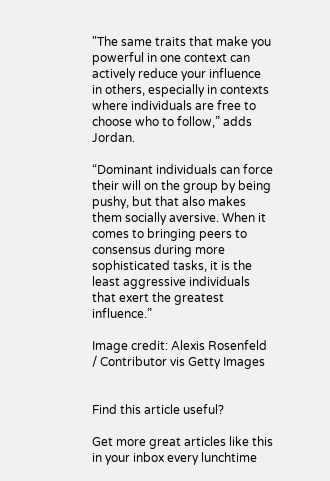"The same traits that make you powerful in one context can actively reduce your influence in others, especially in contexts where individuals are free to choose who to follow,” adds Jordan.

“Dominant individuals can force their will on the group by being pushy, but that also makes them socially aversive. When it comes to bringing peers to consensus during more sophisticated tasks, it is the least aggressive individuals that exert the greatest influence.”

Image credit: Alexis Rosenfeld / Contributor vis Getty Images


Find this article useful?

Get more great articles like this in your inbox every lunchtime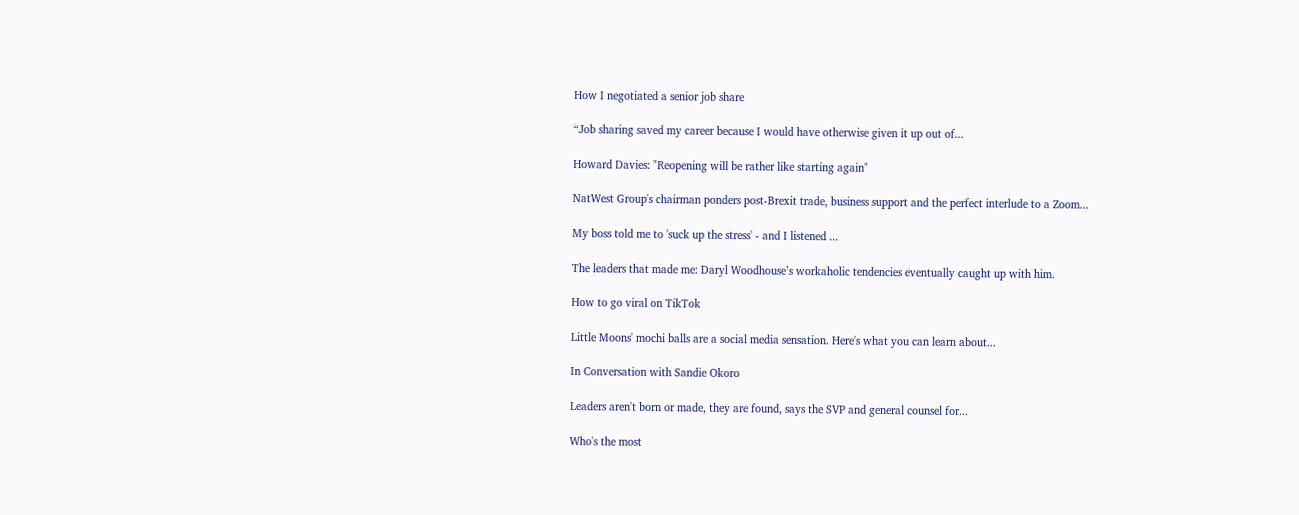How I negotiated a senior job share

“Job sharing saved my career because I would have otherwise given it up out of...

Howard Davies: "Reopening will be rather like starting again"

NatWest Group's chairman ponders post-Brexit trade, business support and the perfect interlude to a Zoom...

My boss told me to 'suck up the stress' - and I listened ...

The leaders that made me: Daryl Woodhouse’s workaholic tendencies eventually caught up with him.

How to go viral on TikTok

Little Moons' mochi balls are a social media sensation. Here's what you can learn about...

In Conversation with Sandie Okoro

Leaders aren't born or made, they are found, says the SVP and general counsel for...

Who's the most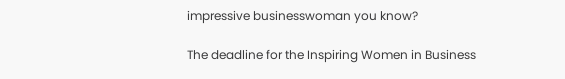impressive businesswoman you know?

The deadline for the Inspiring Women in Business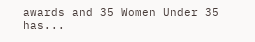awards and 35 Women Under 35 has...